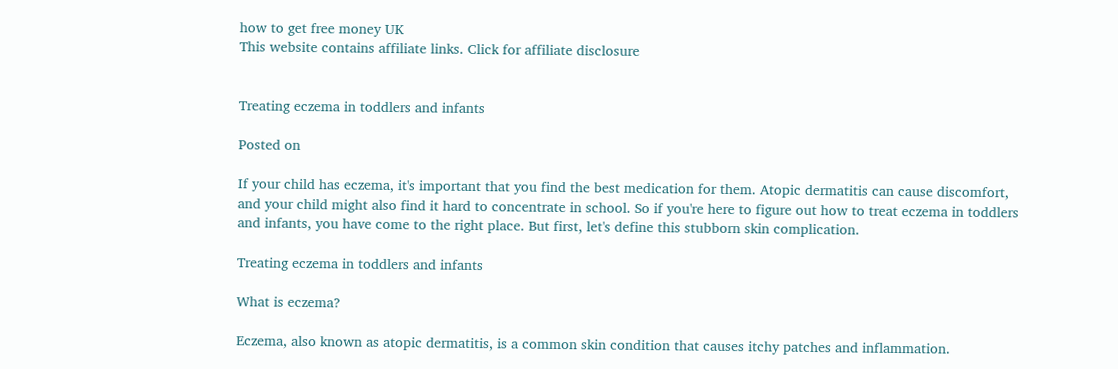how to get free money UK
This website contains affiliate links. Click for affiliate disclosure


Treating eczema in toddlers and infants

Posted on

If your child has eczema, it's important that you find the best medication for them. Atopic dermatitis can cause discomfort, and your child might also find it hard to concentrate in school. So if you're here to figure out how to treat eczema in toddlers and infants, you have come to the right place. But first, let's define this stubborn skin complication.

Treating eczema in toddlers and infants

What is eczema?

Eczema, also known as atopic dermatitis, is a common skin condition that causes itchy patches and inflammation.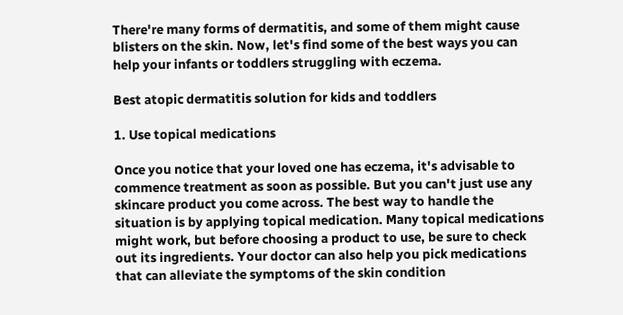There're many forms of dermatitis, and some of them might cause blisters on the skin. Now, let's find some of the best ways you can help your infants or toddlers struggling with eczema.

Best atopic dermatitis solution for kids and toddlers

1. Use topical medications

Once you notice that your loved one has eczema, it's advisable to commence treatment as soon as possible. But you can't just use any skincare product you come across. The best way to handle the situation is by applying topical medication. Many topical medications might work, but before choosing a product to use, be sure to check out its ingredients. Your doctor can also help you pick medications that can alleviate the symptoms of the skin condition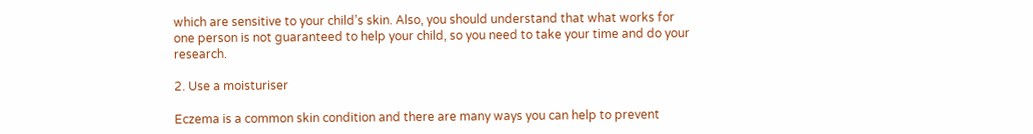which are sensitive to your child’s skin. Also, you should understand that what works for one person is not guaranteed to help your child, so you need to take your time and do your research.

2. Use a moisturiser

Eczema is a common skin condition and there are many ways you can help to prevent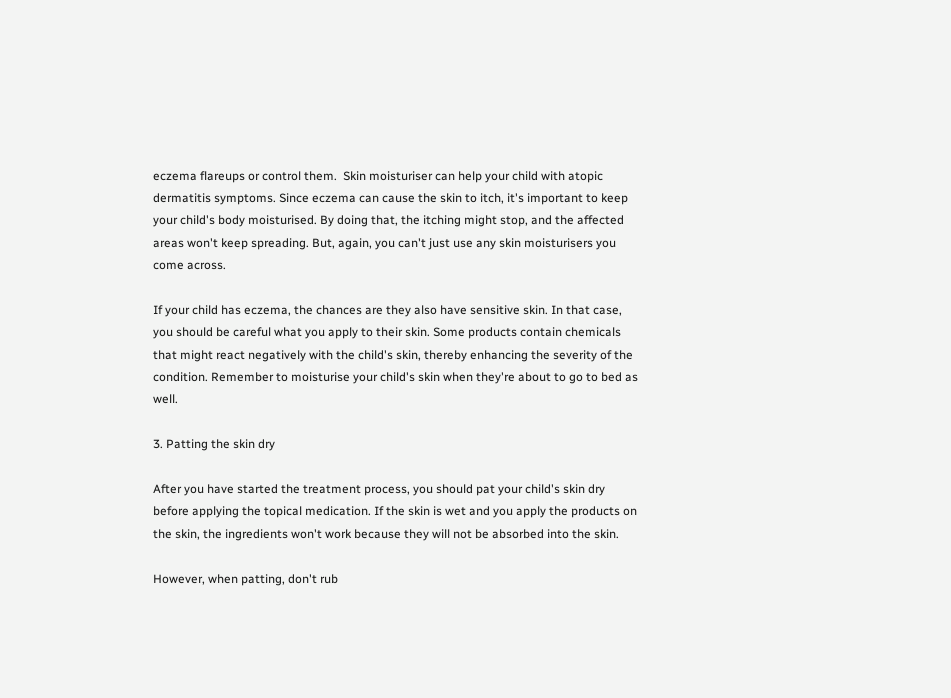eczema flareups or control them.  Skin moisturiser can help your child with atopic dermatitis symptoms. Since eczema can cause the skin to itch, it's important to keep your child's body moisturised. By doing that, the itching might stop, and the affected areas won't keep spreading. But, again, you can't just use any skin moisturisers you come across.

If your child has eczema, the chances are they also have sensitive skin. In that case, you should be careful what you apply to their skin. Some products contain chemicals that might react negatively with the child's skin, thereby enhancing the severity of the condition. Remember to moisturise your child's skin when they're about to go to bed as well.

3. Patting the skin dry

After you have started the treatment process, you should pat your child's skin dry before applying the topical medication. If the skin is wet and you apply the products on the skin, the ingredients won't work because they will not be absorbed into the skin.

However, when patting, don't rub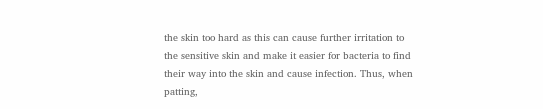the skin too hard as this can cause further irritation to the sensitive skin and make it easier for bacteria to find their way into the skin and cause infection. Thus, when patting,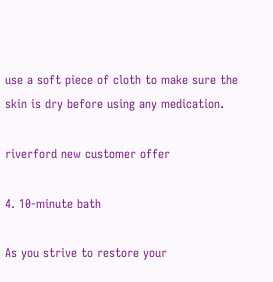use a soft piece of cloth to make sure the skin is dry before using any medication.

riverford new customer offer

4. 10-minute bath

As you strive to restore your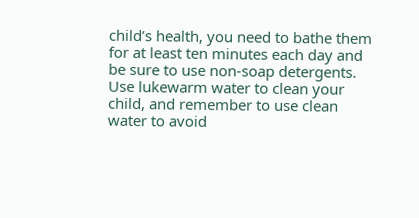child’s health, you need to bathe them for at least ten minutes each day and be sure to use non-soap detergents. Use lukewarm water to clean your child, and remember to use clean water to avoid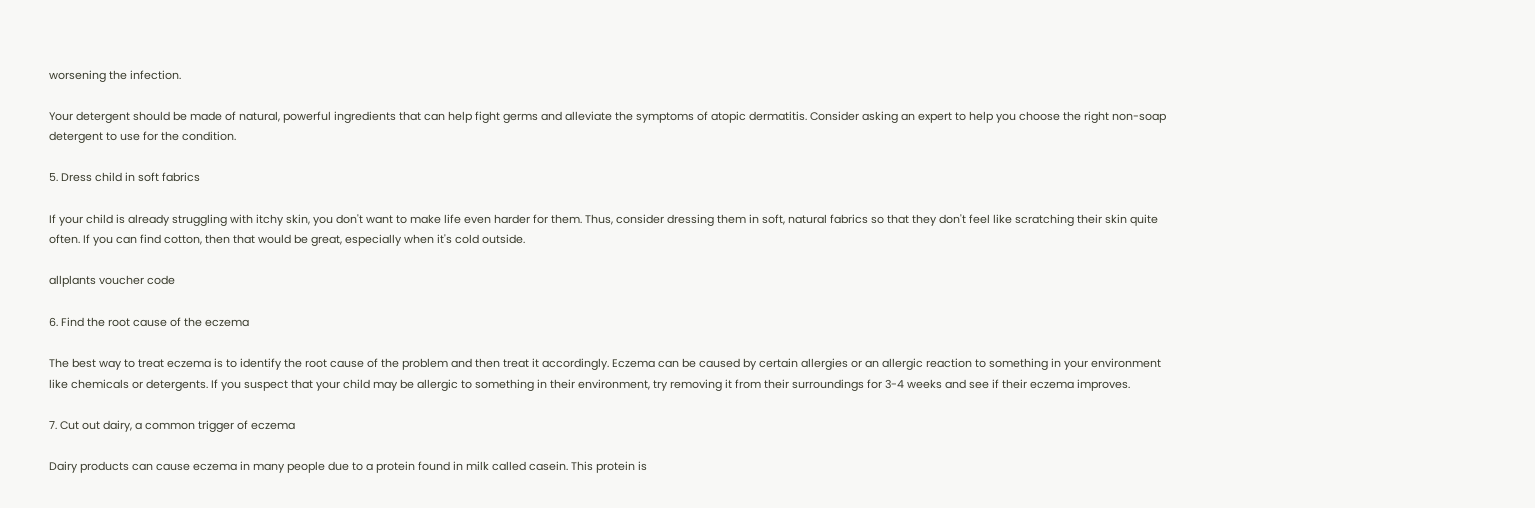worsening the infection.

Your detergent should be made of natural, powerful ingredients that can help fight germs and alleviate the symptoms of atopic dermatitis. Consider asking an expert to help you choose the right non-soap detergent to use for the condition.

5. Dress child in soft fabrics

If your child is already struggling with itchy skin, you don't want to make life even harder for them. Thus, consider dressing them in soft, natural fabrics so that they don't feel like scratching their skin quite often. If you can find cotton, then that would be great, especially when it's cold outside.

allplants voucher code

6. Find the root cause of the eczema

The best way to treat eczema is to identify the root cause of the problem and then treat it accordingly. Eczema can be caused by certain allergies or an allergic reaction to something in your environment like chemicals or detergents. If you suspect that your child may be allergic to something in their environment, try removing it from their surroundings for 3-4 weeks and see if their eczema improves.

7. Cut out dairy, a common trigger of eczema

Dairy products can cause eczema in many people due to a protein found in milk called casein. This protein is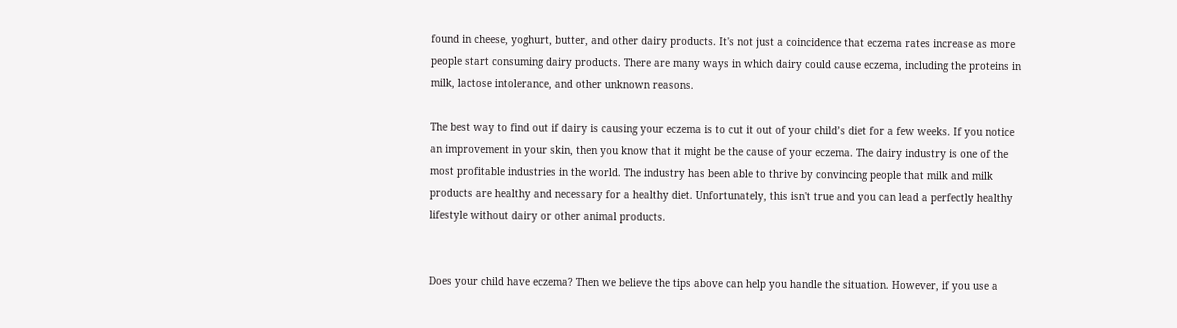found in cheese, yoghurt, butter, and other dairy products. It's not just a coincidence that eczema rates increase as more people start consuming dairy products. There are many ways in which dairy could cause eczema, including the proteins in milk, lactose intolerance, and other unknown reasons.

The best way to find out if dairy is causing your eczema is to cut it out of your child’s diet for a few weeks. If you notice an improvement in your skin, then you know that it might be the cause of your eczema. The dairy industry is one of the most profitable industries in the world. The industry has been able to thrive by convincing people that milk and milk products are healthy and necessary for a healthy diet. Unfortunately, this isn't true and you can lead a perfectly healthy lifestyle without dairy or other animal products.


Does your child have eczema? Then we believe the tips above can help you handle the situation. However, if you use a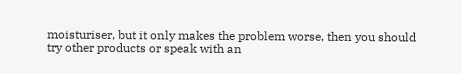moisturiser, but it only makes the problem worse, then you should try other products or speak with an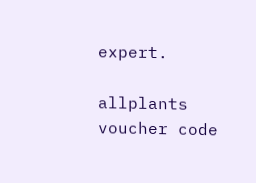expert.

allplants voucher code